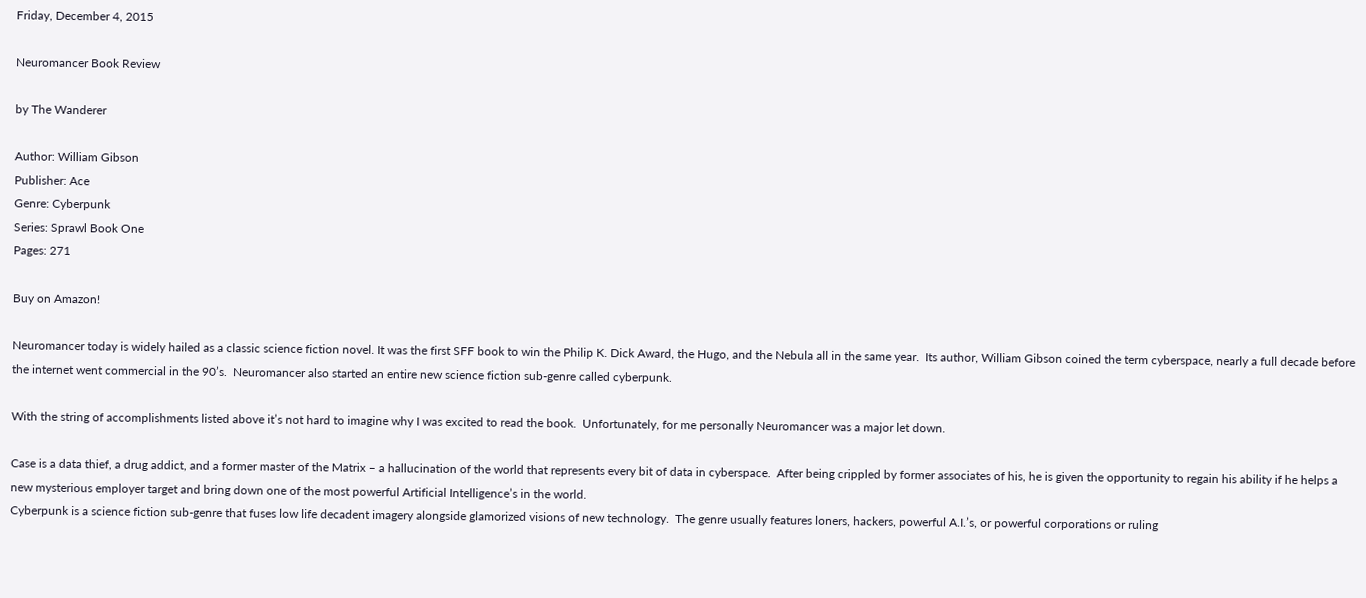Friday, December 4, 2015

Neuromancer Book Review

by The Wanderer

Author: William Gibson
Publisher: Ace
Genre: Cyberpunk
Series: Sprawl Book One
Pages: 271

Buy on Amazon!

Neuromancer today is widely hailed as a classic science fiction novel. It was the first SFF book to win the Philip K. Dick Award, the Hugo, and the Nebula all in the same year.  Its author, William Gibson coined the term cyberspace, nearly a full decade before the internet went commercial in the 90’s.  Neuromancer also started an entire new science fiction sub-genre called cyberpunk.

With the string of accomplishments listed above it’s not hard to imagine why I was excited to read the book.  Unfortunately, for me personally Neuromancer was a major let down.

Case is a data thief, a drug addict, and a former master of the Matrix – a hallucination of the world that represents every bit of data in cyberspace.  After being crippled by former associates of his, he is given the opportunity to regain his ability if he helps a new mysterious employer target and bring down one of the most powerful Artificial Intelligence’s in the world.
Cyberpunk is a science fiction sub-genre that fuses low life decadent imagery alongside glamorized visions of new technology.  The genre usually features loners, hackers, powerful A.I.’s, or powerful corporations or ruling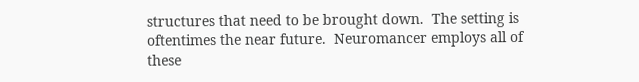structures that need to be brought down.  The setting is oftentimes the near future.  Neuromancer employs all of these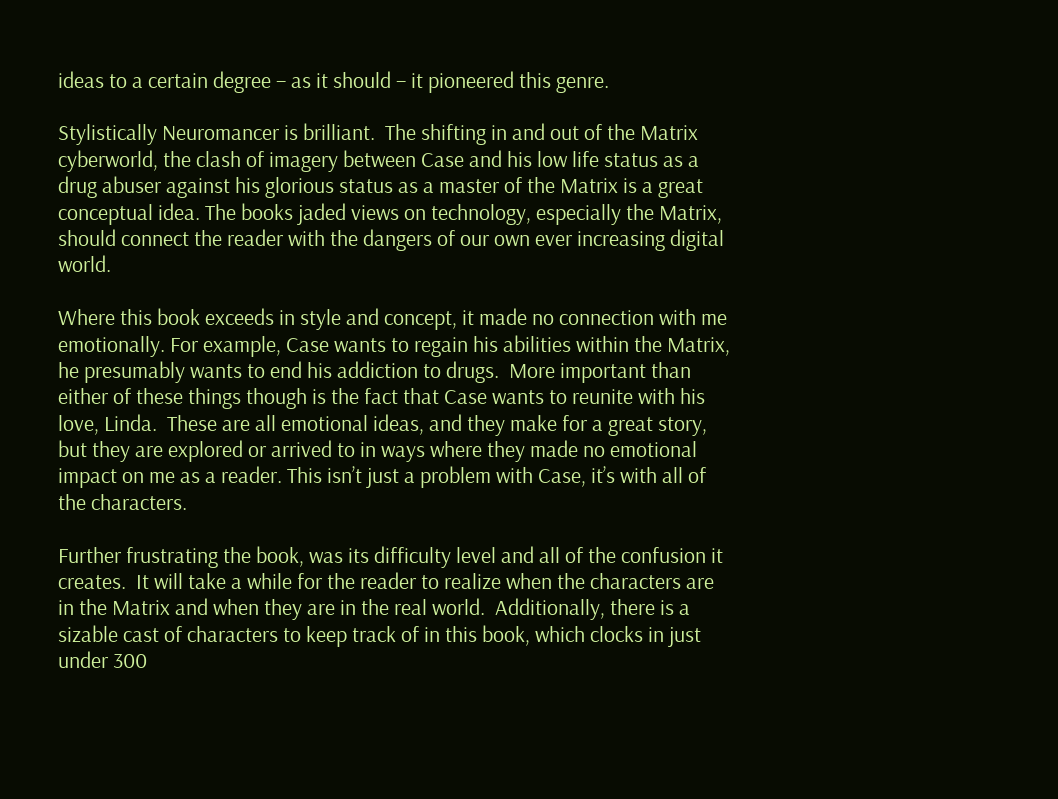ideas to a certain degree – as it should – it pioneered this genre.

Stylistically Neuromancer is brilliant.  The shifting in and out of the Matrix cyberworld, the clash of imagery between Case and his low life status as a drug abuser against his glorious status as a master of the Matrix is a great conceptual idea. The books jaded views on technology, especially the Matrix, should connect the reader with the dangers of our own ever increasing digital world.

Where this book exceeds in style and concept, it made no connection with me emotionally. For example, Case wants to regain his abilities within the Matrix, he presumably wants to end his addiction to drugs.  More important than either of these things though is the fact that Case wants to reunite with his love, Linda.  These are all emotional ideas, and they make for a great story, but they are explored or arrived to in ways where they made no emotional impact on me as a reader. This isn’t just a problem with Case, it’s with all of the characters.

Further frustrating the book, was its difficulty level and all of the confusion it creates.  It will take a while for the reader to realize when the characters are in the Matrix and when they are in the real world.  Additionally, there is a sizable cast of characters to keep track of in this book, which clocks in just under 300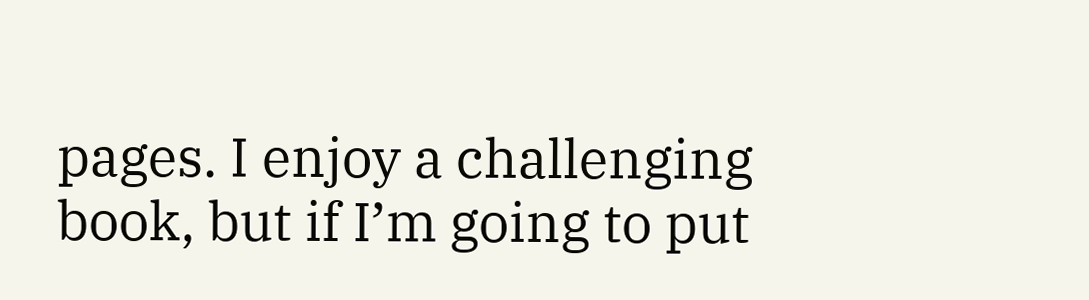pages. I enjoy a challenging book, but if I’m going to put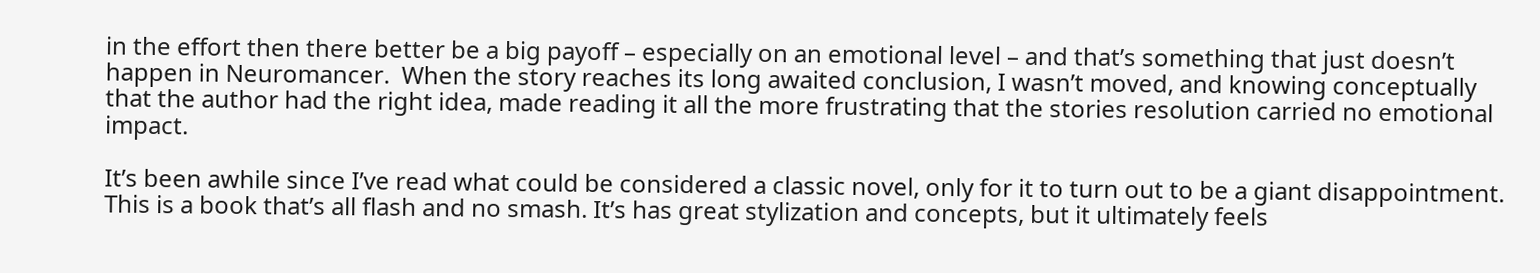in the effort then there better be a big payoff – especially on an emotional level – and that’s something that just doesn’t happen in Neuromancer.  When the story reaches its long awaited conclusion, I wasn’t moved, and knowing conceptually that the author had the right idea, made reading it all the more frustrating that the stories resolution carried no emotional impact.

It’s been awhile since I’ve read what could be considered a classic novel, only for it to turn out to be a giant disappointment. This is a book that’s all flash and no smash. It’s has great stylization and concepts, but it ultimately feels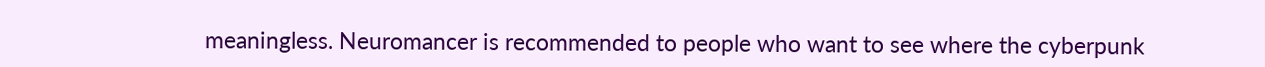meaningless. Neuromancer is recommended to people who want to see where the cyberpunk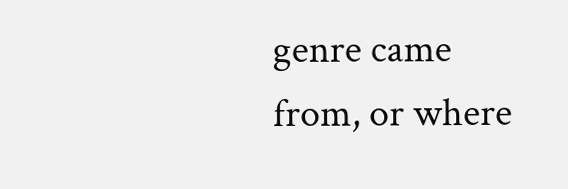genre came from, or where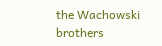the Wachowski brothers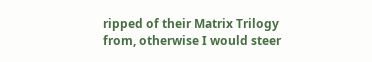ripped of their Matrix Trilogy from, otherwise I would steer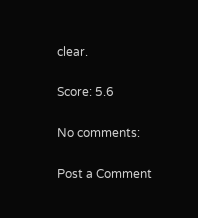clear.

Score: 5.6

No comments:

Post a Comment